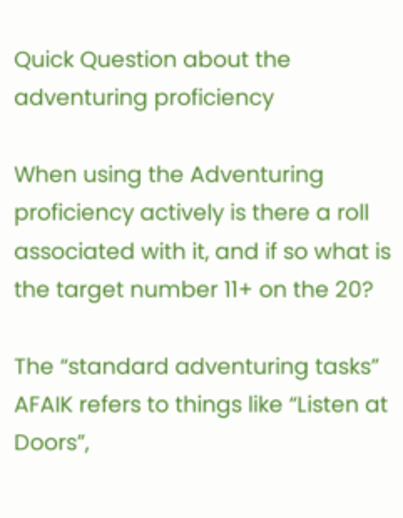Quick Question about the adventuring proficiency

When using the Adventuring proficiency actively is there a roll associated with it, and if so what is the target number 11+ on the 20?

The “standard adventuring tasks” AFAIK refers to things like “Listen at Doors”,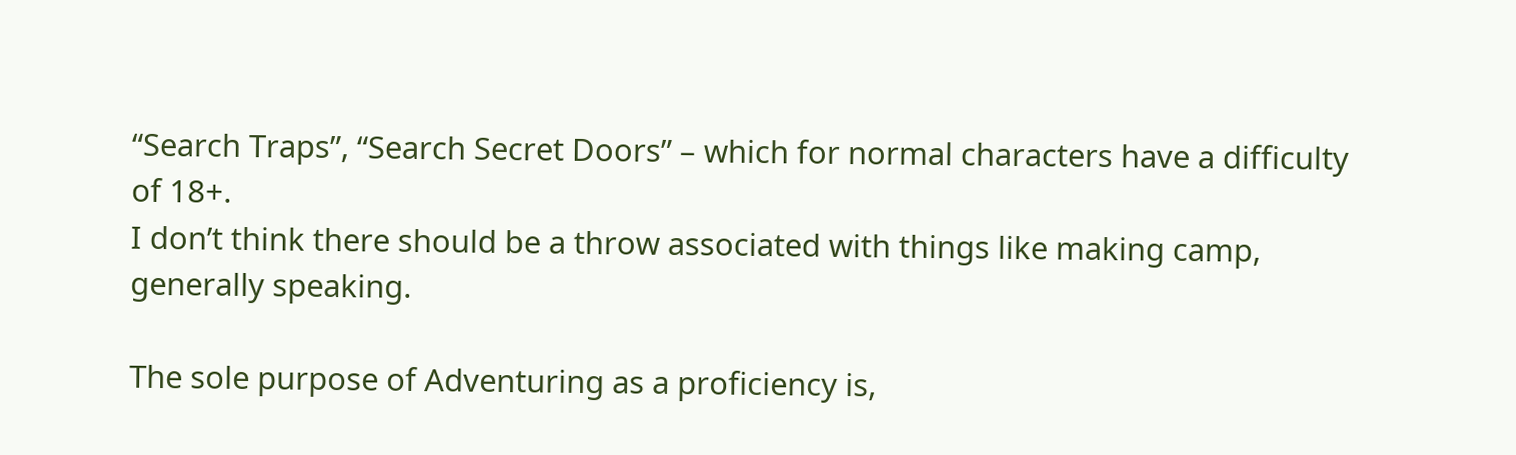“Search Traps”, “Search Secret Doors” – which for normal characters have a difficulty of 18+.
I don’t think there should be a throw associated with things like making camp, generally speaking.

The sole purpose of Adventuring as a proficiency is,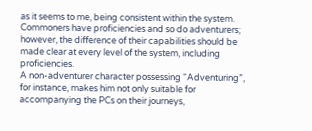as it seems to me, being consistent within the system. Commoners have proficiencies and so do adventurers; however, the difference of their capabilities should be made clear at every level of the system, including proficiencies.
A non-adventurer character possessing “Adventuring”, for instance, makes him not only suitable for accompanying the PCs on their journeys,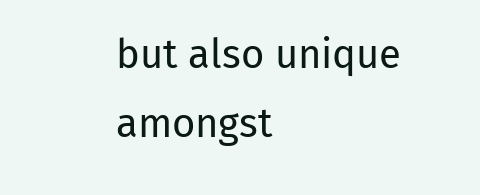but also unique amongst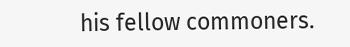his fellow commoners.